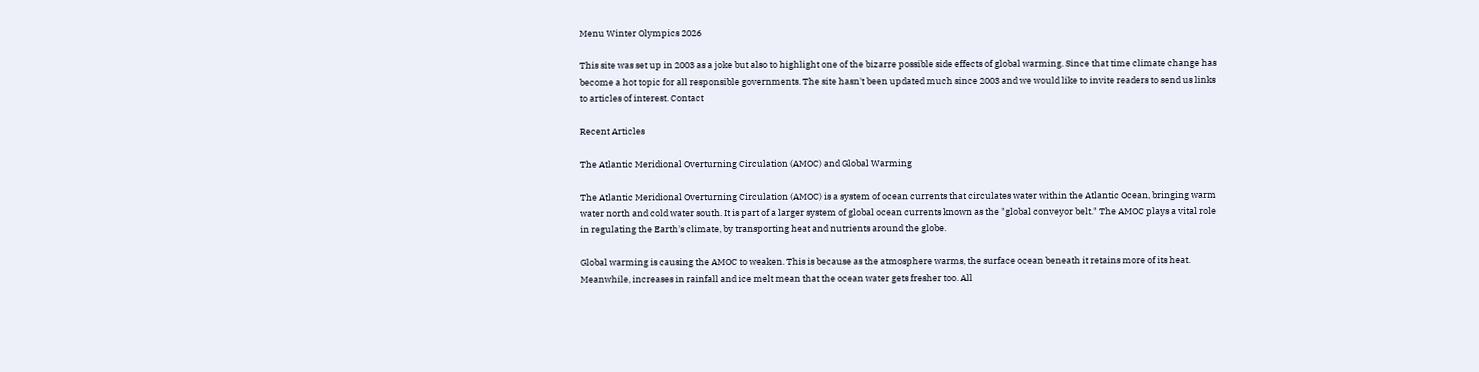Menu Winter Olympics 2026

This site was set up in 2003 as a joke but also to highlight one of the bizarre possible side effects of global warming. Since that time climate change has become a hot topic for all responsible governments. The site hasn't been updated much since 2003 and we would like to invite readers to send us links to articles of interest. Contact

Recent Articles

The Atlantic Meridional Overturning Circulation (AMOC) and Global Warming

The Atlantic Meridional Overturning Circulation (AMOC) is a system of ocean currents that circulates water within the Atlantic Ocean, bringing warm water north and cold water south. It is part of a larger system of global ocean currents known as the "global conveyor belt." The AMOC plays a vital role in regulating the Earth's climate, by transporting heat and nutrients around the globe.

Global warming is causing the AMOC to weaken. This is because as the atmosphere warms, the surface ocean beneath it retains more of its heat. Meanwhile, increases in rainfall and ice melt mean that the ocean water gets fresher too. All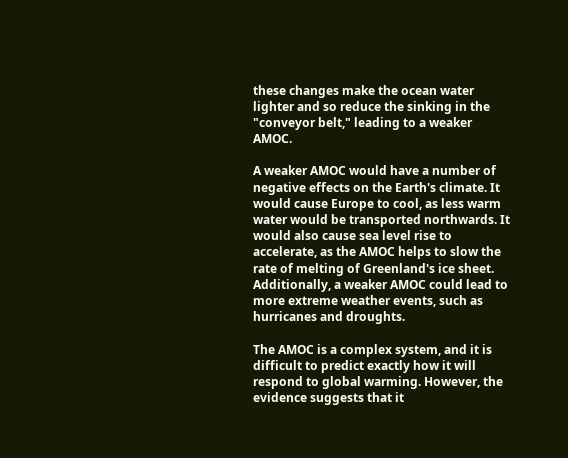these changes make the ocean water lighter and so reduce the sinking in the "conveyor belt," leading to a weaker AMOC.

A weaker AMOC would have a number of negative effects on the Earth's climate. It would cause Europe to cool, as less warm water would be transported northwards. It would also cause sea level rise to accelerate, as the AMOC helps to slow the rate of melting of Greenland's ice sheet. Additionally, a weaker AMOC could lead to more extreme weather events, such as hurricanes and droughts.

The AMOC is a complex system, and it is difficult to predict exactly how it will respond to global warming. However, the evidence suggests that it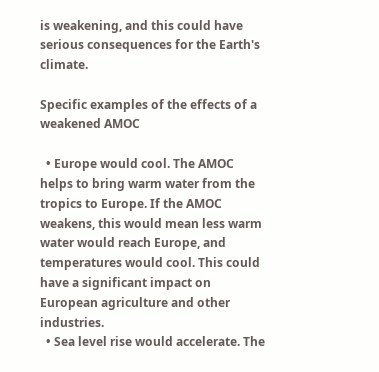is weakening, and this could have serious consequences for the Earth's climate.

Specific examples of the effects of a weakened AMOC

  • Europe would cool. The AMOC helps to bring warm water from the tropics to Europe. If the AMOC weakens, this would mean less warm water would reach Europe, and temperatures would cool. This could have a significant impact on European agriculture and other industries.
  • Sea level rise would accelerate. The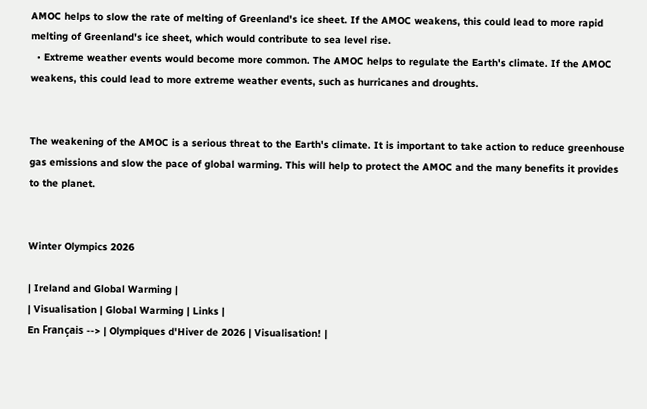AMOC helps to slow the rate of melting of Greenland's ice sheet. If the AMOC weakens, this could lead to more rapid melting of Greenland's ice sheet, which would contribute to sea level rise.
  • Extreme weather events would become more common. The AMOC helps to regulate the Earth's climate. If the AMOC weakens, this could lead to more extreme weather events, such as hurricanes and droughts.


The weakening of the AMOC is a serious threat to the Earth's climate. It is important to take action to reduce greenhouse gas emissions and slow the pace of global warming. This will help to protect the AMOC and the many benefits it provides to the planet.


Winter Olympics 2026

| Ireland and Global Warming |
| Visualisation | Global Warming | Links |
En Français --> | Olympiques d'Hiver de 2026 | Visualisation! |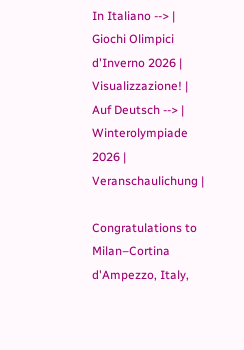In Italiano --> | Giochi Olimpici d'Inverno 2026 | Visualizzazione! |
Auf Deutsch --> | Winterolympiade 2026 | Veranschaulichung |

Congratulations to Milan–Cortina d'Ampezzo, Italy,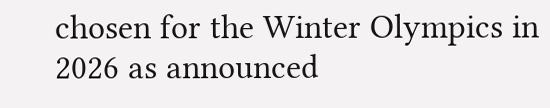chosen for the Winter Olympics in 2026 as announced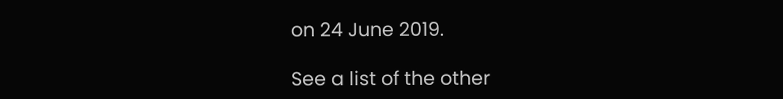on 24 June 2019.

See a list of the other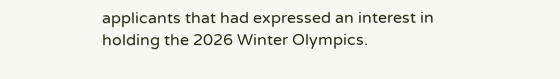applicants that had expressed an interest in holding the 2026 Winter Olympics.